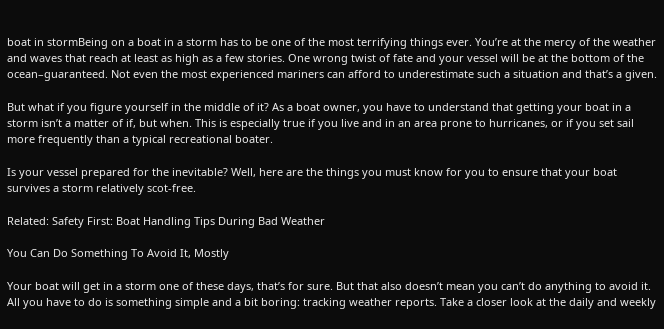boat in stormBeing on a boat in a storm has to be one of the most terrifying things ever. You’re at the mercy of the weather and waves that reach at least as high as a few stories. One wrong twist of fate and your vessel will be at the bottom of the ocean–guaranteed. Not even the most experienced mariners can afford to underestimate such a situation and that’s a given.

But what if you figure yourself in the middle of it? As a boat owner, you have to understand that getting your boat in a storm isn’t a matter of if, but when. This is especially true if you live and in an area prone to hurricanes, or if you set sail more frequently than a typical recreational boater.

Is your vessel prepared for the inevitable? Well, here are the things you must know for you to ensure that your boat survives a storm relatively scot-free.

Related: Safety First: Boat Handling Tips During Bad Weather

You Can Do Something To Avoid It, Mostly

Your boat will get in a storm one of these days, that’s for sure. But that also doesn’t mean you can’t do anything to avoid it. All you have to do is something simple and a bit boring: tracking weather reports. Take a closer look at the daily and weekly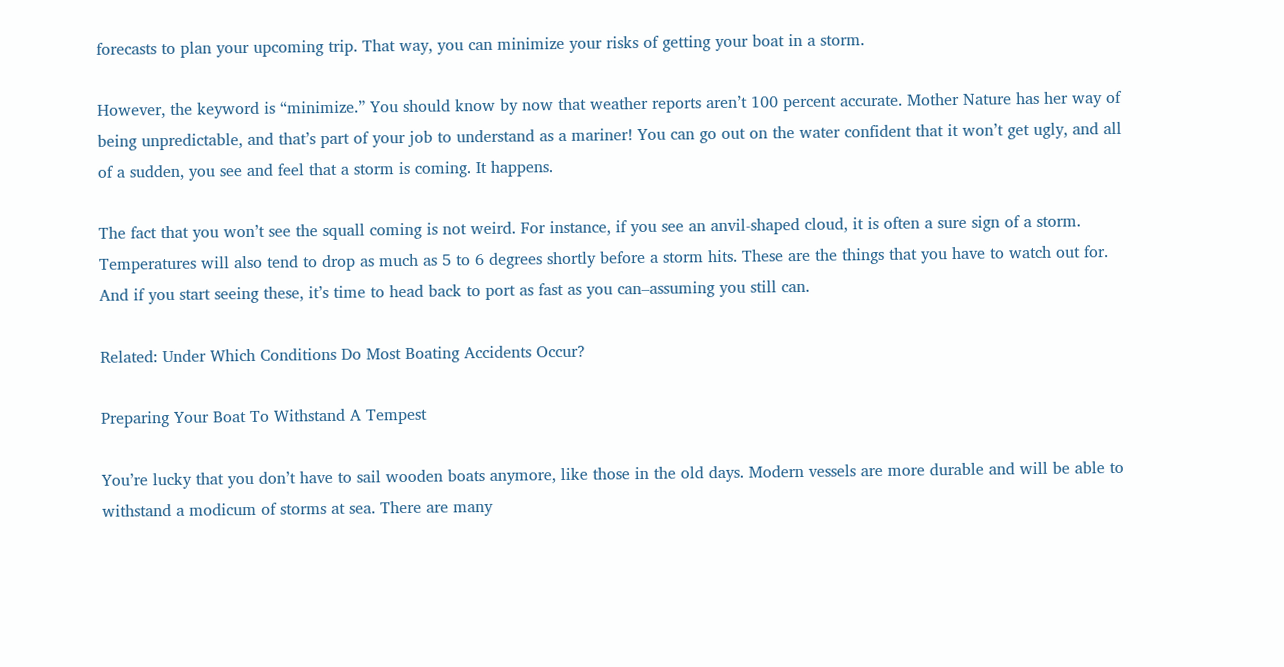forecasts to plan your upcoming trip. That way, you can minimize your risks of getting your boat in a storm.

However, the keyword is “minimize.” You should know by now that weather reports aren’t 100 percent accurate. Mother Nature has her way of being unpredictable, and that’s part of your job to understand as a mariner! You can go out on the water confident that it won’t get ugly, and all of a sudden, you see and feel that a storm is coming. It happens.

The fact that you won’t see the squall coming is not weird. For instance, if you see an anvil-shaped cloud, it is often a sure sign of a storm. Temperatures will also tend to drop as much as 5 to 6 degrees shortly before a storm hits. These are the things that you have to watch out for. And if you start seeing these, it’s time to head back to port as fast as you can–assuming you still can.

Related: Under Which Conditions Do Most Boating Accidents Occur?

Preparing Your Boat To Withstand A Tempest

You’re lucky that you don’t have to sail wooden boats anymore, like those in the old days. Modern vessels are more durable and will be able to withstand a modicum of storms at sea. There are many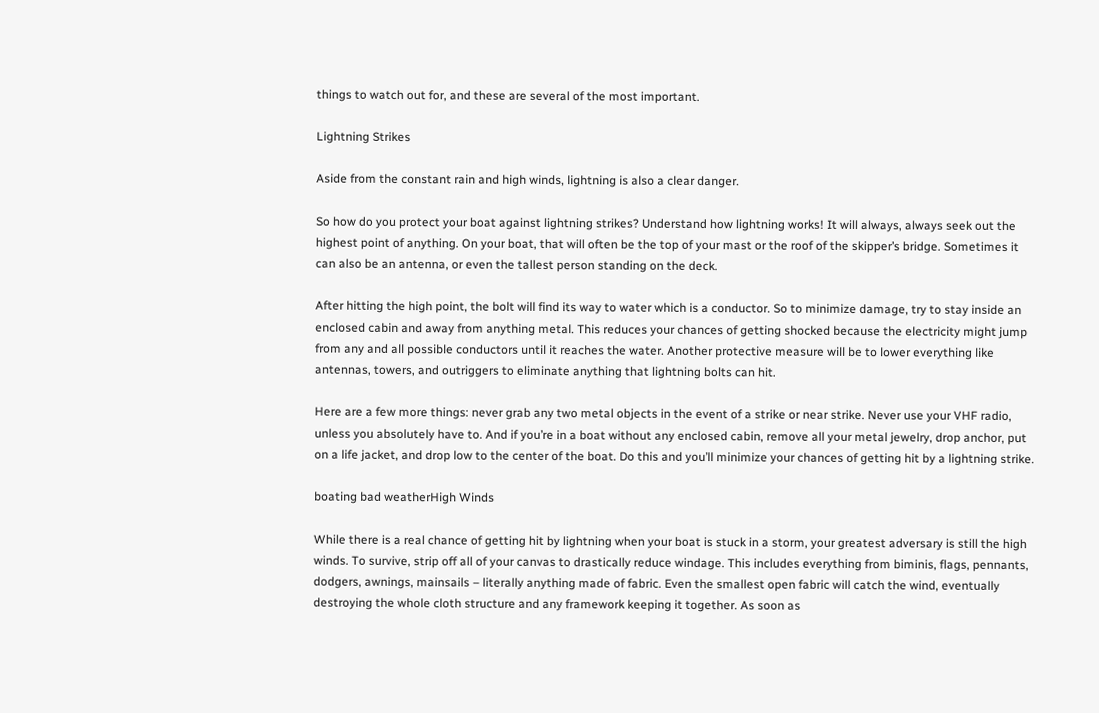things to watch out for, and these are several of the most important.

Lightning Strikes

Aside from the constant rain and high winds, lightning is also a clear danger.

So how do you protect your boat against lightning strikes? Understand how lightning works! It will always, always seek out the highest point of anything. On your boat, that will often be the top of your mast or the roof of the skipper’s bridge. Sometimes it can also be an antenna, or even the tallest person standing on the deck.

After hitting the high point, the bolt will find its way to water which is a conductor. So to minimize damage, try to stay inside an enclosed cabin and away from anything metal. This reduces your chances of getting shocked because the electricity might jump from any and all possible conductors until it reaches the water. Another protective measure will be to lower everything like antennas, towers, and outriggers to eliminate anything that lightning bolts can hit.

Here are a few more things: never grab any two metal objects in the event of a strike or near strike. Never use your VHF radio, unless you absolutely have to. And if you’re in a boat without any enclosed cabin, remove all your metal jewelry, drop anchor, put on a life jacket, and drop low to the center of the boat. Do this and you’ll minimize your chances of getting hit by a lightning strike.

boating bad weatherHigh Winds

While there is a real chance of getting hit by lightning when your boat is stuck in a storm, your greatest adversary is still the high winds. To survive, strip off all of your canvas to drastically reduce windage. This includes everything from biminis, flags, pennants, dodgers, awnings, mainsails – literally anything made of fabric. Even the smallest open fabric will catch the wind, eventually destroying the whole cloth structure and any framework keeping it together. As soon as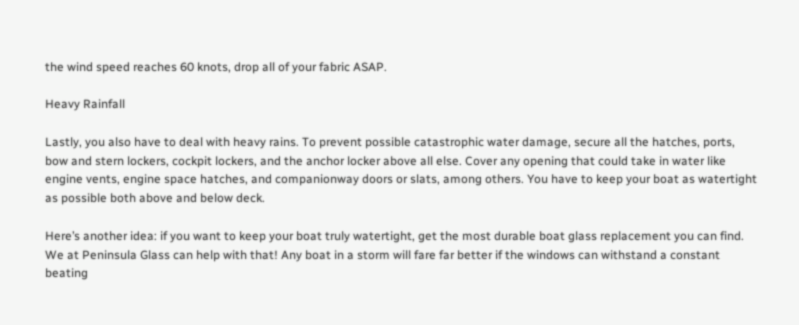the wind speed reaches 60 knots, drop all of your fabric ASAP.

Heavy Rainfall

Lastly, you also have to deal with heavy rains. To prevent possible catastrophic water damage, secure all the hatches, ports, bow and stern lockers, cockpit lockers, and the anchor locker above all else. Cover any opening that could take in water like engine vents, engine space hatches, and companionway doors or slats, among others. You have to keep your boat as watertight as possible both above and below deck.

Here’s another idea: if you want to keep your boat truly watertight, get the most durable boat glass replacement you can find. We at Peninsula Glass can help with that! Any boat in a storm will fare far better if the windows can withstand a constant beating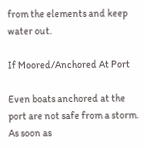from the elements and keep water out.

If Moored/Anchored At Port

Even boats anchored at the port are not safe from a storm. As soon as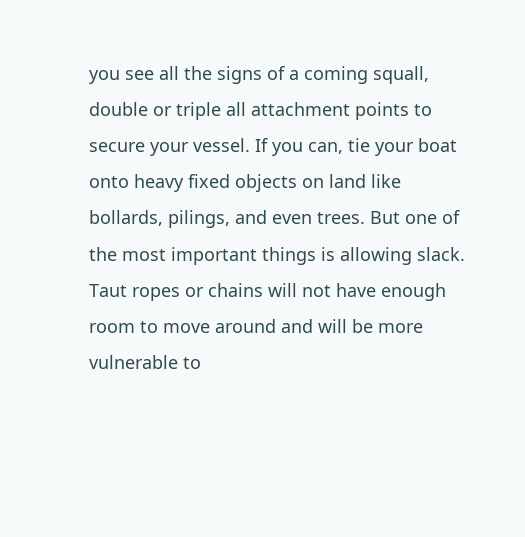you see all the signs of a coming squall, double or triple all attachment points to secure your vessel. If you can, tie your boat onto heavy fixed objects on land like bollards, pilings, and even trees. But one of the most important things is allowing slack. Taut ropes or chains will not have enough room to move around and will be more vulnerable to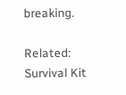breaking.

Related: Survival Kit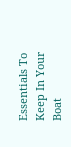Essentials To Keep In Your Boat